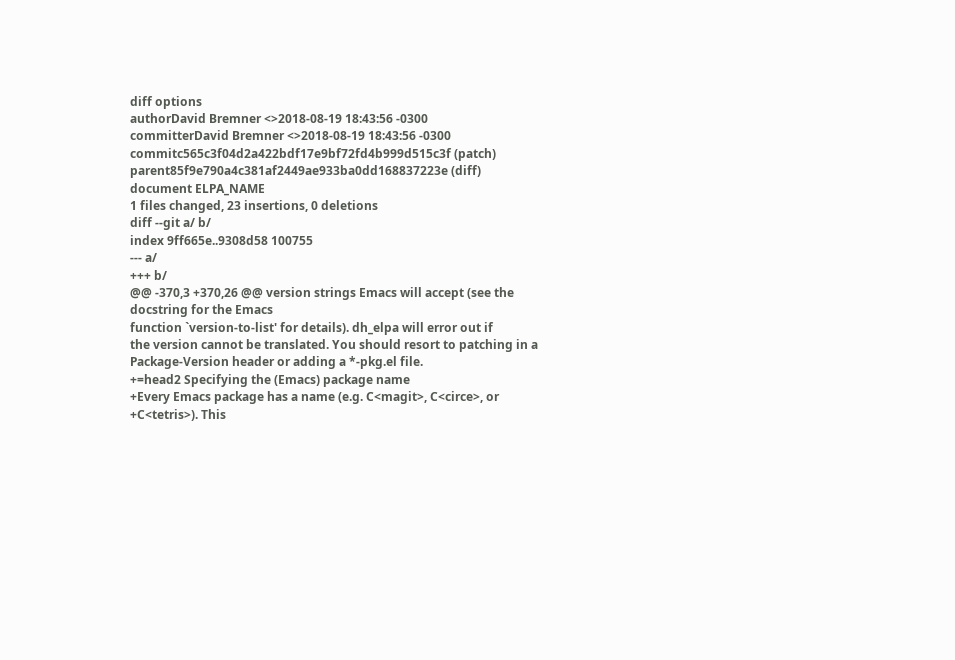diff options
authorDavid Bremner <>2018-08-19 18:43:56 -0300
committerDavid Bremner <>2018-08-19 18:43:56 -0300
commitc565c3f04d2a422bdf17e9bf72fd4b999d515c3f (patch)
parent85f9e790a4c381af2449ae933ba0dd168837223e (diff)
document ELPA_NAME
1 files changed, 23 insertions, 0 deletions
diff --git a/ b/
index 9ff665e..9308d58 100755
--- a/
+++ b/
@@ -370,3 +370,26 @@ version strings Emacs will accept (see the docstring for the Emacs
function `version-to-list' for details). dh_elpa will error out if
the version cannot be translated. You should resort to patching in a
Package-Version header or adding a *-pkg.el file.
+=head2 Specifying the (Emacs) package name
+Every Emacs package has a name (e.g. C<magit>, C<circe>, or
+C<tetris>). This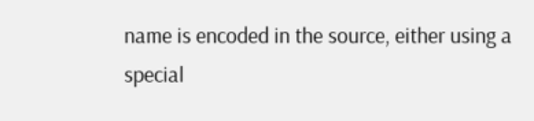name is encoded in the source, either using a special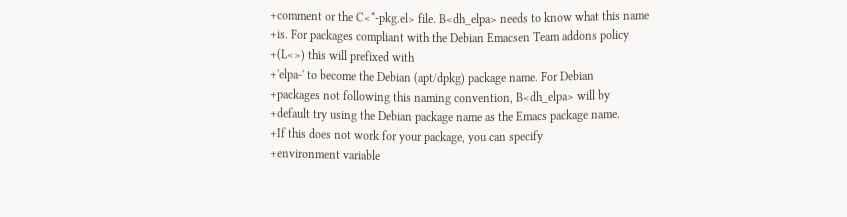+comment or the C<*-pkg.el> file. B<dh_elpa> needs to know what this name
+is. For packages compliant with the Debian Emacsen Team addons policy
+(L<>) this will prefixed with
+'elpa-' to become the Debian (apt/dpkg) package name. For Debian
+packages not following this naming convention, B<dh_elpa> will by
+default try using the Debian package name as the Emacs package name.
+If this does not work for your package, you can specify
+environment variable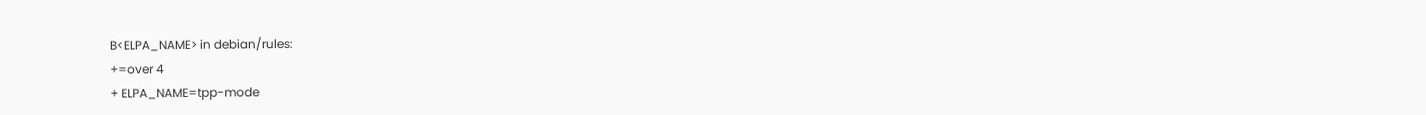B<ELPA_NAME> in debian/rules:
+=over 4
+ ELPA_NAME=tpp-mode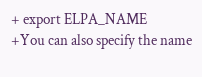+ export ELPA_NAME
+You can also specify the name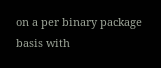on a per binary package basis with